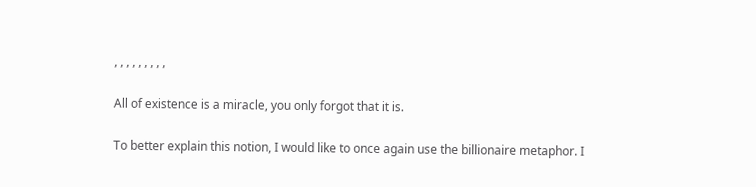, , , , , , , , ,

All of existence is a miracle, you only forgot that it is.

To better explain this notion, I would like to once again use the billionaire metaphor. I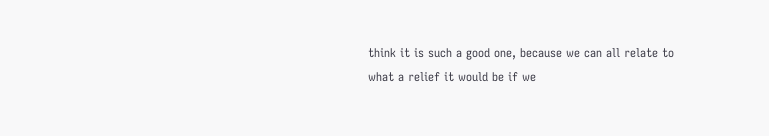think it is such a good one, because we can all relate to what a relief it would be if we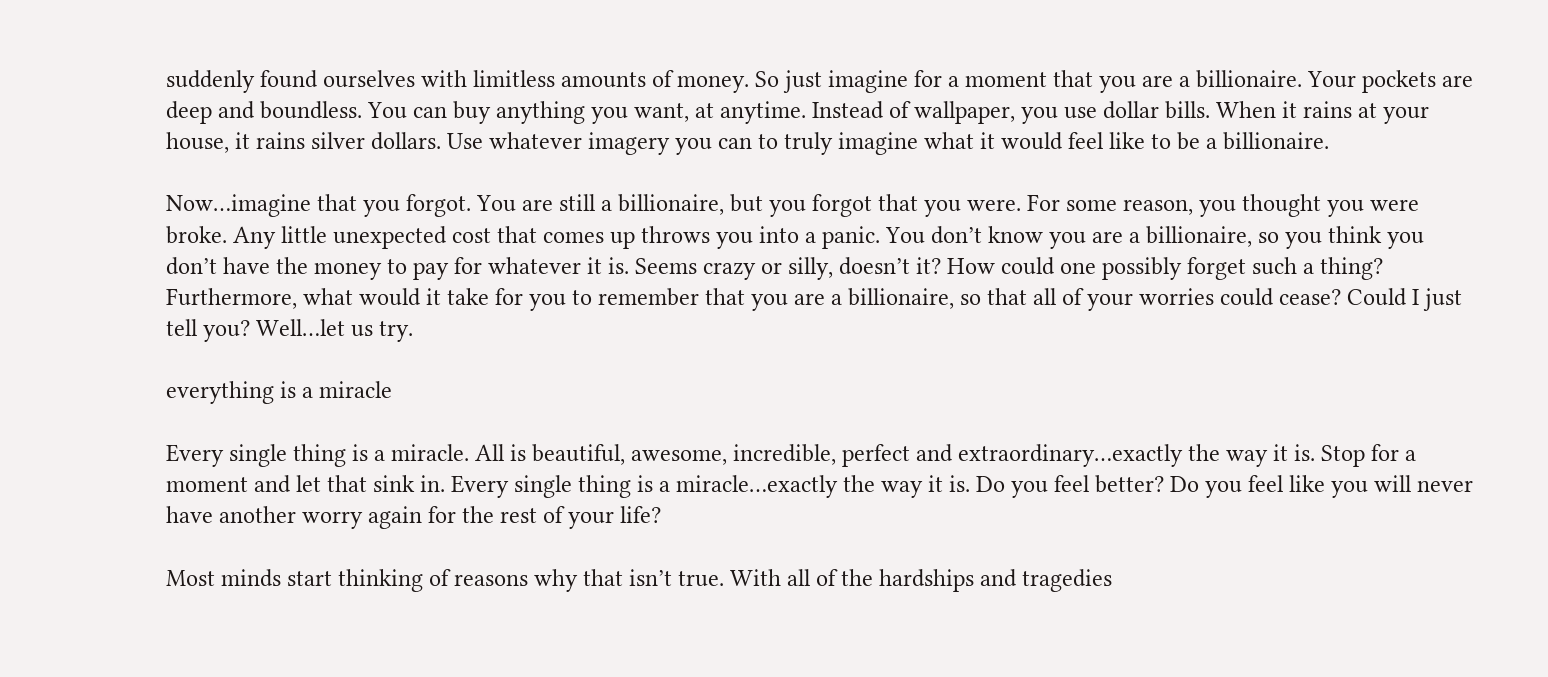suddenly found ourselves with limitless amounts of money. So just imagine for a moment that you are a billionaire. Your pockets are deep and boundless. You can buy anything you want, at anytime. Instead of wallpaper, you use dollar bills. When it rains at your house, it rains silver dollars. Use whatever imagery you can to truly imagine what it would feel like to be a billionaire.

Now…imagine that you forgot. You are still a billionaire, but you forgot that you were. For some reason, you thought you were broke. Any little unexpected cost that comes up throws you into a panic. You don’t know you are a billionaire, so you think you don’t have the money to pay for whatever it is. Seems crazy or silly, doesn’t it? How could one possibly forget such a thing? Furthermore, what would it take for you to remember that you are a billionaire, so that all of your worries could cease? Could I just tell you? Well…let us try.

everything is a miracle

Every single thing is a miracle. All is beautiful, awesome, incredible, perfect and extraordinary…exactly the way it is. Stop for a moment and let that sink in. Every single thing is a miracle…exactly the way it is. Do you feel better? Do you feel like you will never have another worry again for the rest of your life?

Most minds start thinking of reasons why that isn’t true. With all of the hardships and tragedies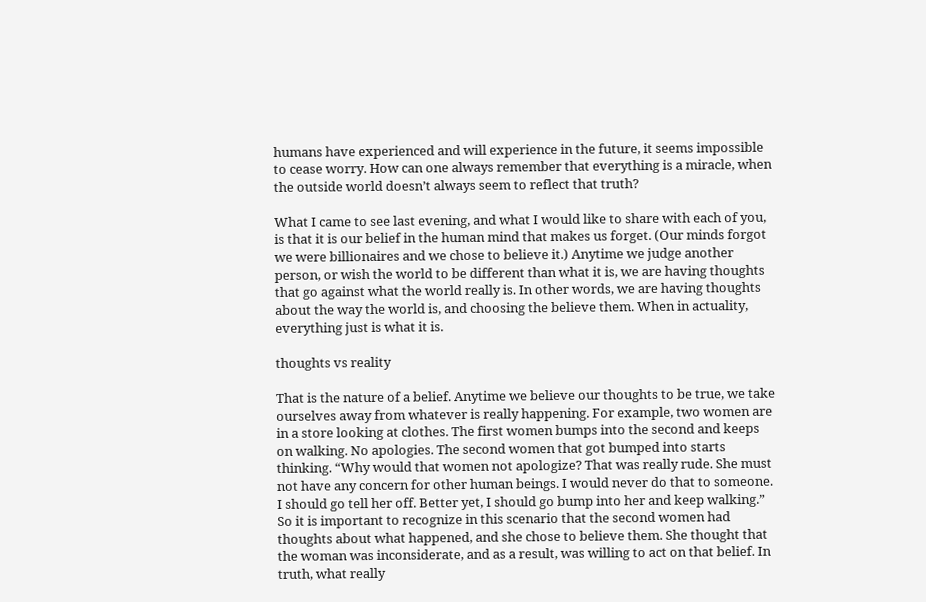humans have experienced and will experience in the future, it seems impossible to cease worry. How can one always remember that everything is a miracle, when the outside world doesn’t always seem to reflect that truth?

What I came to see last evening, and what I would like to share with each of you, is that it is our belief in the human mind that makes us forget. (Our minds forgot we were billionaires and we chose to believe it.) Anytime we judge another person, or wish the world to be different than what it is, we are having thoughts that go against what the world really is. In other words, we are having thoughts about the way the world is, and choosing the believe them. When in actuality, everything just is what it is.

thoughts vs reality

That is the nature of a belief. Anytime we believe our thoughts to be true, we take ourselves away from whatever is really happening. For example, two women are in a store looking at clothes. The first women bumps into the second and keeps on walking. No apologies. The second women that got bumped into starts thinking. “Why would that women not apologize? That was really rude. She must not have any concern for other human beings. I would never do that to someone. I should go tell her off. Better yet, I should go bump into her and keep walking.” So it is important to recognize in this scenario that the second women had thoughts about what happened, and she chose to believe them. She thought that the woman was inconsiderate, and as a result, was willing to act on that belief. In truth, what really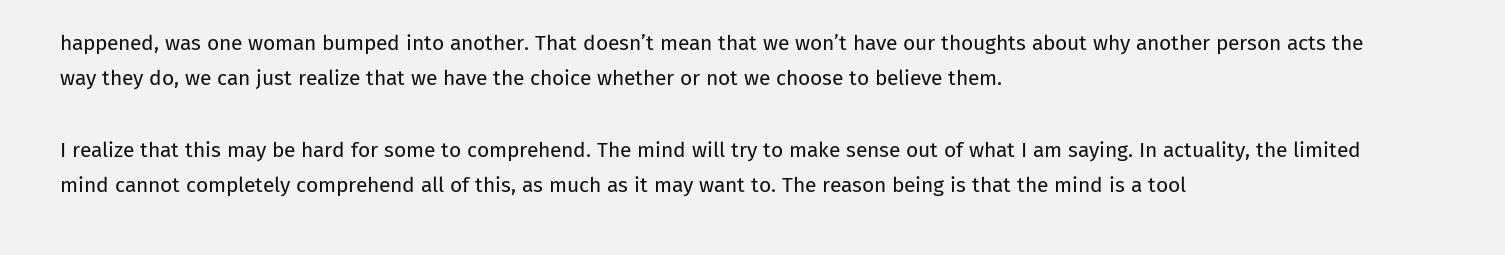happened, was one woman bumped into another. That doesn’t mean that we won’t have our thoughts about why another person acts the way they do, we can just realize that we have the choice whether or not we choose to believe them.

I realize that this may be hard for some to comprehend. The mind will try to make sense out of what I am saying. In actuality, the limited mind cannot completely comprehend all of this, as much as it may want to. The reason being is that the mind is a tool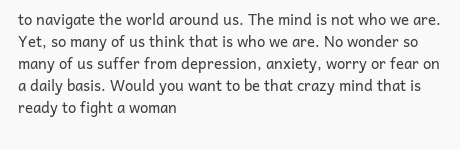to navigate the world around us. The mind is not who we are. Yet, so many of us think that is who we are. No wonder so many of us suffer from depression, anxiety, worry or fear on a daily basis. Would you want to be that crazy mind that is ready to fight a woman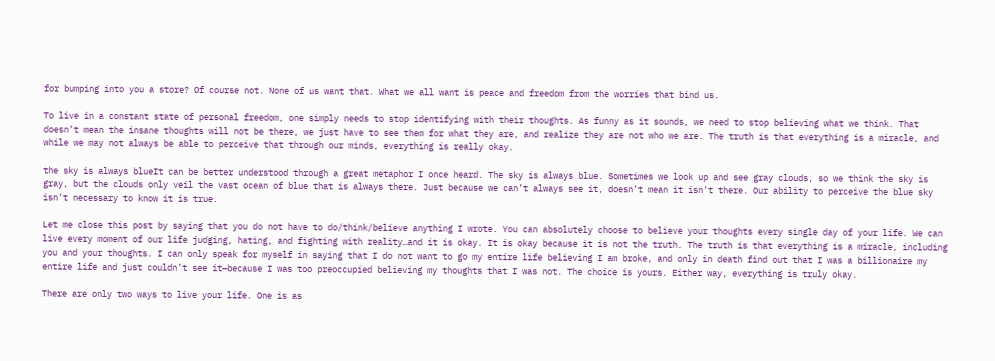for bumping into you a store? Of course not. None of us want that. What we all want is peace and freedom from the worries that bind us.

To live in a constant state of personal freedom, one simply needs to stop identifying with their thoughts. As funny as it sounds, we need to stop believing what we think. That doesn’t mean the insane thoughts will not be there, we just have to see them for what they are, and realize they are not who we are. The truth is that everything is a miracle, and while we may not always be able to perceive that through our minds, everything is really okay.

the sky is always blueIt can be better understood through a great metaphor I once heard. The sky is always blue. Sometimes we look up and see gray clouds, so we think the sky is gray, but the clouds only veil the vast ocean of blue that is always there. Just because we can’t always see it, doesn’t mean it isn’t there. Our ability to perceive the blue sky isn’t necessary to know it is true.

Let me close this post by saying that you do not have to do/think/believe anything I wrote. You can absolutely choose to believe your thoughts every single day of your life. We can live every moment of our life judging, hating, and fighting with reality…and it is okay. It is okay because it is not the truth. The truth is that everything is a miracle, including you and your thoughts. I can only speak for myself in saying that I do not want to go my entire life believing I am broke, and only in death find out that I was a billionaire my entire life and just couldn’t see it—because I was too preoccupied believing my thoughts that I was not. The choice is yours. Either way, everything is truly okay.

There are only two ways to live your life. One is as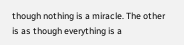though nothing is a miracle. The other is as though everything is a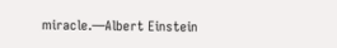miracle.—Albert Einstein